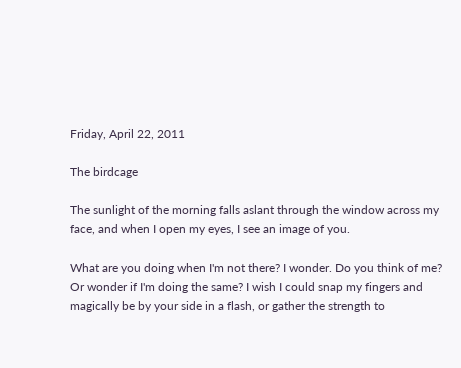Friday, April 22, 2011

The birdcage

The sunlight of the morning falls aslant through the window across my face, and when I open my eyes, I see an image of you.

What are you doing when I'm not there? I wonder. Do you think of me? Or wonder if I'm doing the same? I wish I could snap my fingers and magically be by your side in a flash, or gather the strength to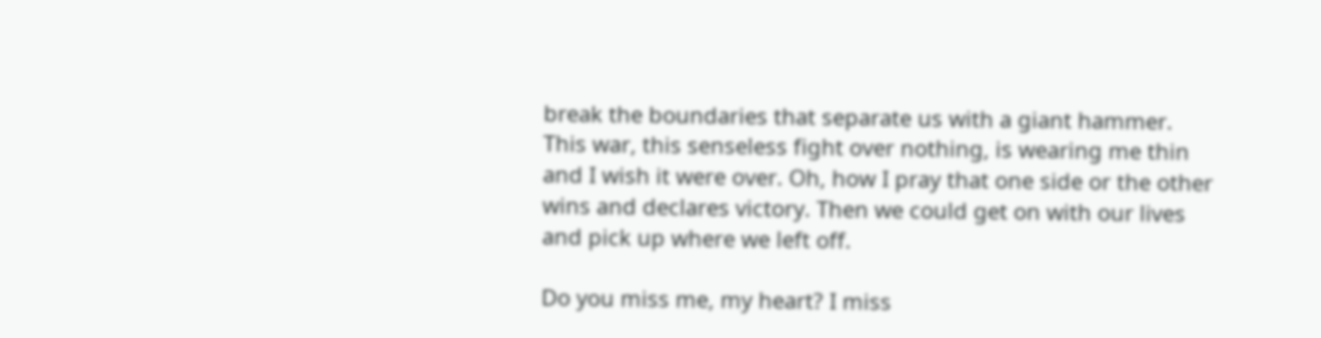break the boundaries that separate us with a giant hammer. This war, this senseless fight over nothing, is wearing me thin and I wish it were over. Oh, how I pray that one side or the other wins and declares victory. Then we could get on with our lives and pick up where we left off.

Do you miss me, my heart? I miss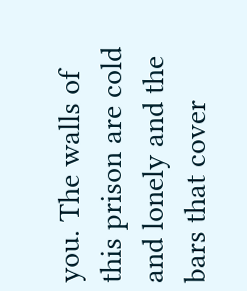you. The walls of this prison are cold and lonely and the bars that cover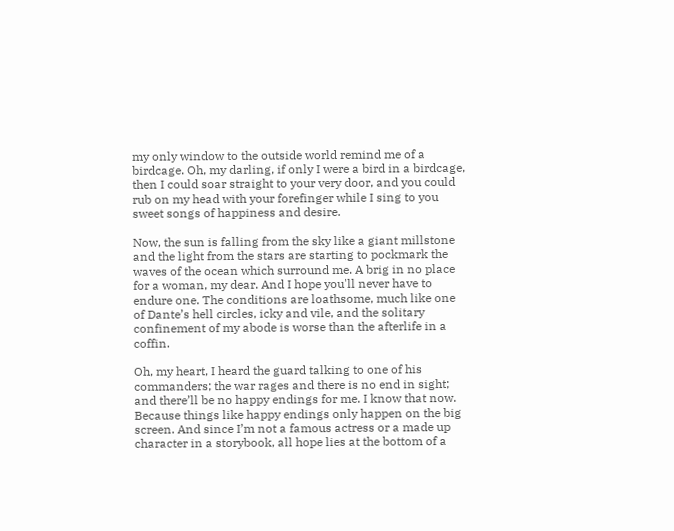my only window to the outside world remind me of a birdcage. Oh, my darling, if only I were a bird in a birdcage, then I could soar straight to your very door, and you could rub on my head with your forefinger while I sing to you sweet songs of happiness and desire.

Now, the sun is falling from the sky like a giant millstone and the light from the stars are starting to pockmark the waves of the ocean which surround me. A brig in no place for a woman, my dear. And I hope you'll never have to endure one. The conditions are loathsome, much like one of Dante’s hell circles, icky and vile, and the solitary confinement of my abode is worse than the afterlife in a coffin.

Oh, my heart, I heard the guard talking to one of his commanders; the war rages and there is no end in sight; and there’ll be no happy endings for me. I know that now. Because things like happy endings only happen on the big screen. And since I’m not a famous actress or a made up character in a storybook, all hope lies at the bottom of a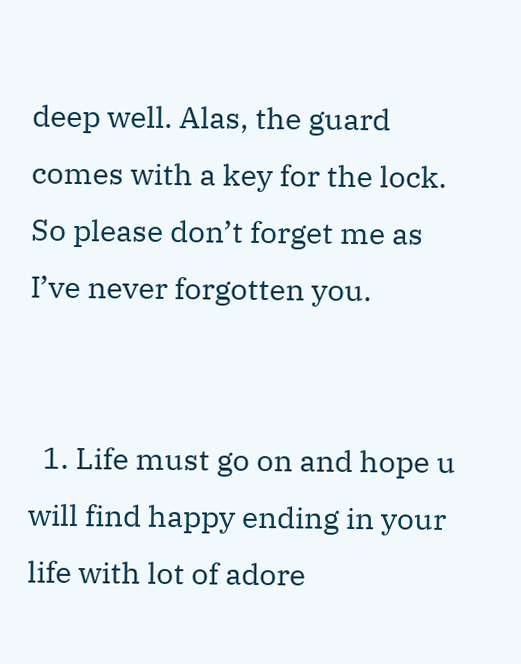deep well. Alas, the guard comes with a key for the lock. So please don’t forget me as I’ve never forgotten you.


  1. Life must go on and hope u will find happy ending in your life with lot of adore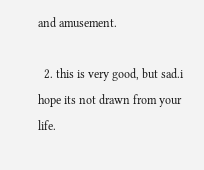and amusement.

  2. this is very good, but sad.i hope its not drawn from your life.